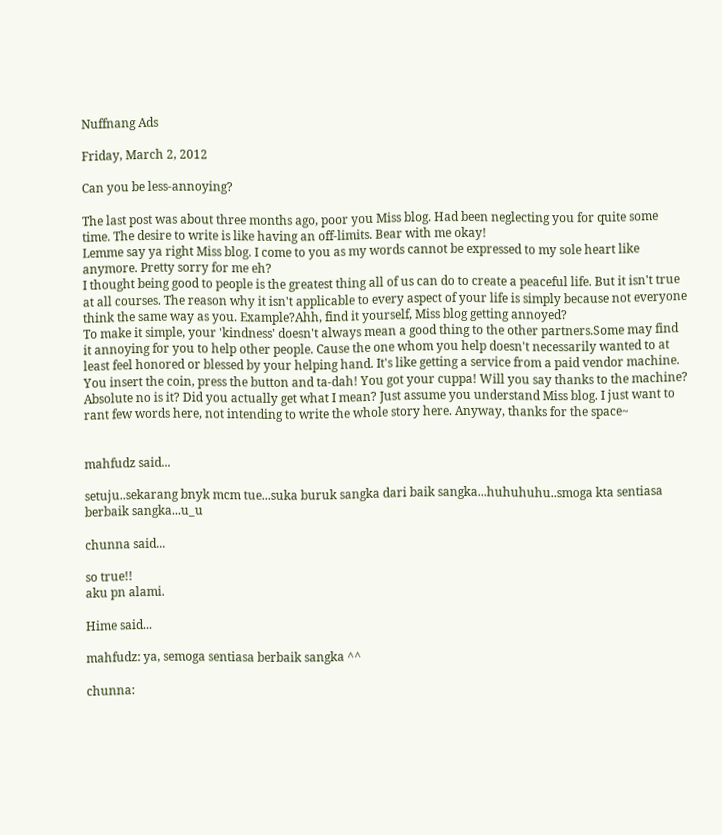Nuffnang Ads

Friday, March 2, 2012

Can you be less-annoying?

The last post was about three months ago, poor you Miss blog. Had been neglecting you for quite some time. The desire to write is like having an off-limits. Bear with me okay!
Lemme say ya right Miss blog. I come to you as my words cannot be expressed to my sole heart like anymore. Pretty sorry for me eh?
I thought being good to people is the greatest thing all of us can do to create a peaceful life. But it isn't true at all courses. The reason why it isn't applicable to every aspect of your life is simply because not everyone think the same way as you. Example?Ahh, find it yourself, Miss blog getting annoyed?
To make it simple, your 'kindness' doesn't always mean a good thing to the other partners.Some may find it annoying for you to help other people. Cause the one whom you help doesn't necessarily wanted to at least feel honored or blessed by your helping hand. It's like getting a service from a paid vendor machine. You insert the coin, press the button and ta-dah! You got your cuppa! Will you say thanks to the machine? Absolute no is it? Did you actually get what I mean? Just assume you understand Miss blog. I just want to rant few words here, not intending to write the whole story here. Anyway, thanks for the space~


mahfudz said...

setuju..sekarang bnyk mcm tue...suka buruk sangka dari baik sangka...huhuhuhu..smoga kta sentiasa berbaik sangka...u_u

chunna said...

so true!!
aku pn alami.

Hime said...

mahfudz: ya, semoga sentiasa berbaik sangka ^^

chunna: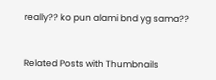really?? ko pun alami bnd yg sama??


Related Posts with Thumbnails